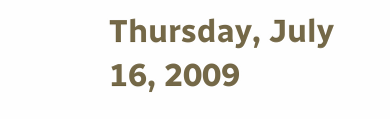Thursday, July 16, 2009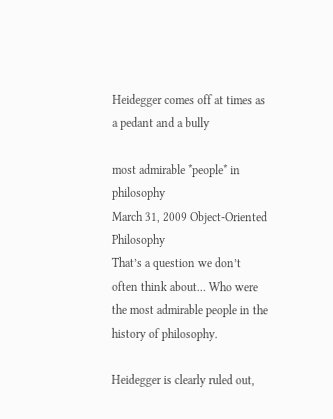Heidegger comes off at times as a pedant and a bully

most admirable *people* in philosophy
March 31, 2009 Object-Oriented Philosophy
That’s a question we don’t often think about… Who were the most admirable people in the history of philosophy.

Heidegger is clearly ruled out,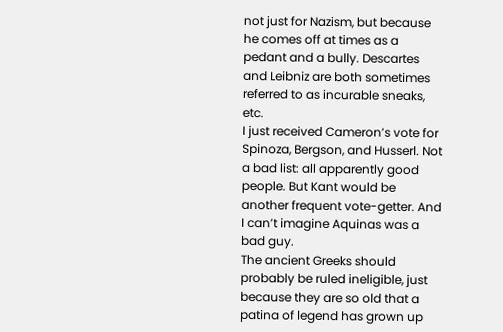not just for Nazism, but because he comes off at times as a pedant and a bully. Descartes and Leibniz are both sometimes referred to as incurable sneaks, etc.
I just received Cameron’s vote for Spinoza, Bergson, and Husserl. Not a bad list: all apparently good people. But Kant would be another frequent vote-getter. And I can’t imagine Aquinas was a bad guy.
The ancient Greeks should probably be ruled ineligible, just because they are so old that a patina of legend has grown up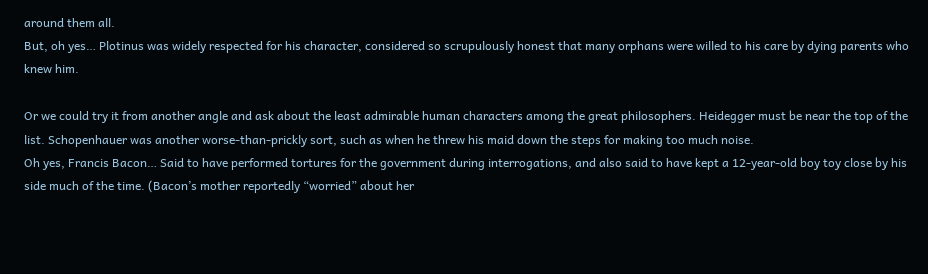around them all.
But, oh yes… Plotinus was widely respected for his character, considered so scrupulously honest that many orphans were willed to his care by dying parents who knew him.

Or we could try it from another angle and ask about the least admirable human characters among the great philosophers. Heidegger must be near the top of the list. Schopenhauer was another worse-than-prickly sort, such as when he threw his maid down the steps for making too much noise.
Oh yes, Francis Bacon… Said to have performed tortures for the government during interrogations, and also said to have kept a 12-year-old boy toy close by his side much of the time. (Bacon’s mother reportedly “worried” about her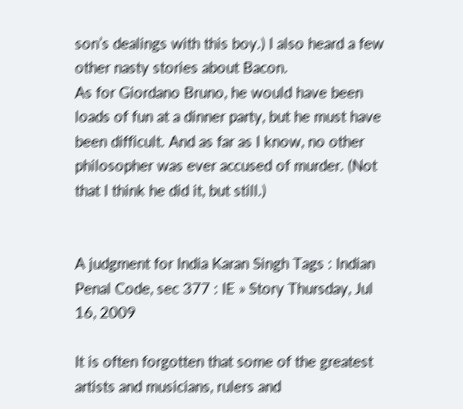son’s dealings with this boy.) I also heard a few other nasty stories about Bacon.
As for Giordano Bruno, he would have been loads of fun at a dinner party, but he must have been difficult. And as far as I know, no other philosopher was ever accused of murder. (Not that I think he did it, but still.)


A judgment for India Karan Singh Tags : Indian Penal Code, sec 377 : IE » Story Thursday, Jul 16, 2009

It is often forgotten that some of the greatest artists and musicians, rulers and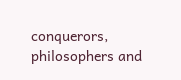conquerors, philosophers and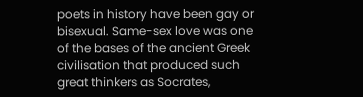poets in history have been gay or bisexual. Same-sex love was one of the bases of the ancient Greek civilisation that produced such great thinkers as Socrates,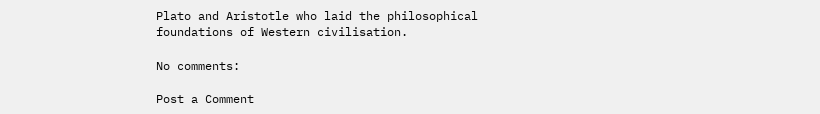Plato and Aristotle who laid the philosophical foundations of Western civilisation.

No comments:

Post a Comment